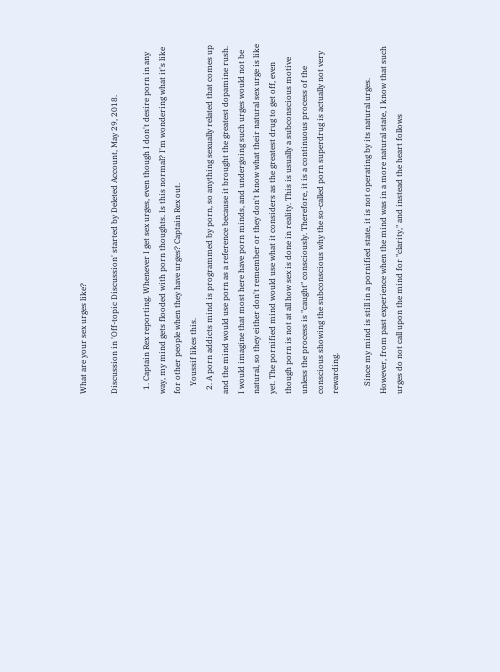What are your sex urges like?

Discussion in 'Off-topic Discussion' started by Deleted Account, May 29, 2018.

  1. Captain Rex reporting. Whenever I get sex urges, even though I don't desire porn in any way, my mind gets flooded with porn thoughts. Is this normal? I'm wondering what it's like for other people when they have urges? Captain Rex out.
    Youssif likes this.
  2. A porn addicts mind is programmed by porn, so anything sexually related that comes up and the mind would use porn as a reference because it brought the greatest dopamine rush. I would imagine that most here have porn minds, and undergoing such urges would not be natural, so they either don't remember or they don't know what their natural sex urge is like yet. The pornified mind would use what it considers as the greatest drug to get off, even though porn is not at all how sex is done in reality. This is usually a subconscious motive unless the process is "caught" consciously. Therefore, it is a continuous process of the conscious showing the subconscious why the so-called porn superdrug is actually not very rewarding.

    Since my mind is still in a pornified state, it is not operating by its natural urges. However, from past experience when the mind was in a more natural state, I know that such urges do not call upon the mind for "clarity," and instead the heart follows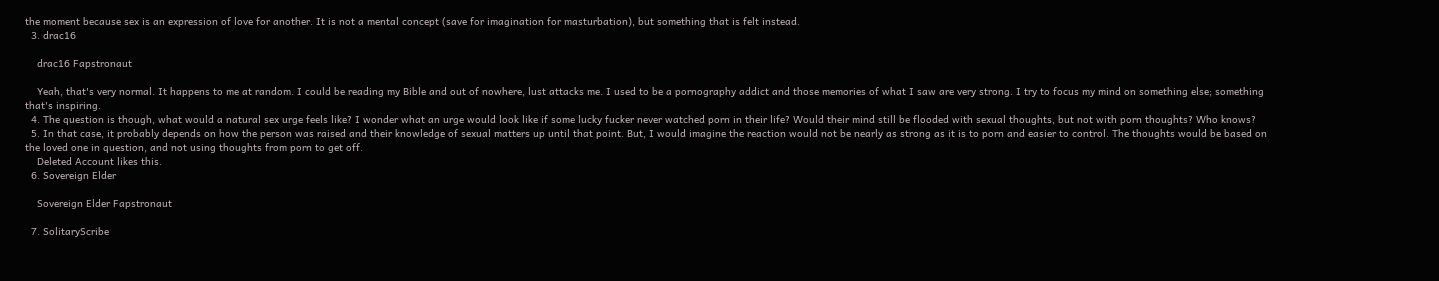the moment because sex is an expression of love for another. It is not a mental concept (save for imagination for masturbation), but something that is felt instead.
  3. drac16

    drac16 Fapstronaut

    Yeah, that's very normal. It happens to me at random. I could be reading my Bible and out of nowhere, lust attacks me. I used to be a pornography addict and those memories of what I saw are very strong. I try to focus my mind on something else; something that's inspiring.
  4. The question is though, what would a natural sex urge feels like? I wonder what an urge would look like if some lucky fucker never watched porn in their life? Would their mind still be flooded with sexual thoughts, but not with porn thoughts? Who knows?
  5. In that case, it probably depends on how the person was raised and their knowledge of sexual matters up until that point. But, I would imagine the reaction would not be nearly as strong as it is to porn and easier to control. The thoughts would be based on the loved one in question, and not using thoughts from porn to get off.
    Deleted Account likes this.
  6. Sovereign Elder

    Sovereign Elder Fapstronaut

  7. SolitaryScribe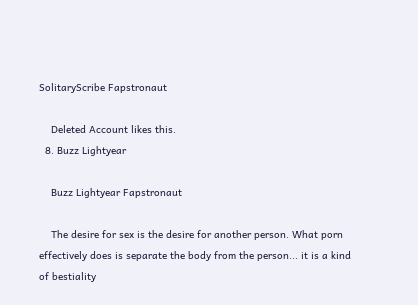SolitaryScribe Fapstronaut

    Deleted Account likes this.
  8. Buzz Lightyear

    Buzz Lightyear Fapstronaut

    The desire for sex is the desire for another person. What porn effectively does is separate the body from the person... it is a kind of bestiality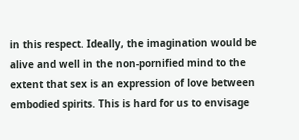in this respect. Ideally, the imagination would be alive and well in the non-pornified mind to the extent that sex is an expression of love between embodied spirits. This is hard for us to envisage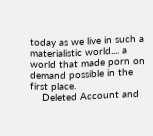today as we live in such a materialistic world.... a world that made porn on demand possible in the first place.
    Deleted Account and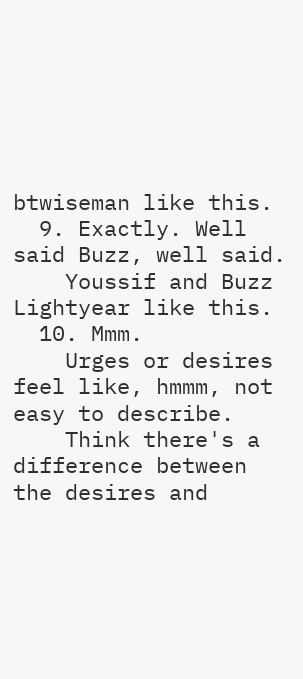btwiseman like this.
  9. Exactly. Well said Buzz, well said.
    Youssif and Buzz Lightyear like this.
  10. Mmm.
    Urges or desires feel like, hmmm, not easy to describe.
    Think there's a difference between the desires and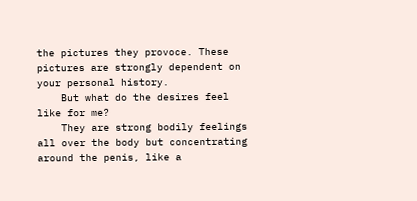the pictures they provoce. These pictures are strongly dependent on your personal history.
    But what do the desires feel like for me?
    They are strong bodily feelings all over the body but concentrating around the penis, like a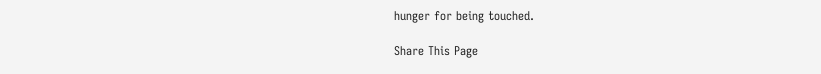hunger for being touched.

Share This Page